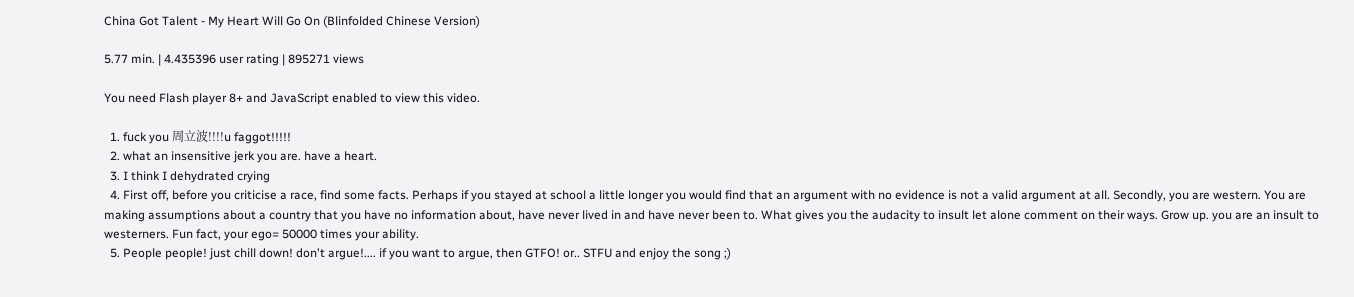China Got Talent - My Heart Will Go On (Blinfolded Chinese Version)

5.77 min. | 4.435396 user rating | 895271 views

You need Flash player 8+ and JavaScript enabled to view this video.

  1. fuck you 周立波!!!!u faggot!!!!!
  2. what an insensitive jerk you are. have a heart.
  3. I think I dehydrated crying
  4. First off, before you criticise a race, find some facts. Perhaps if you stayed at school a little longer you would find that an argument with no evidence is not a valid argument at all. Secondly, you are western. You are making assumptions about a country that you have no information about, have never lived in and have never been to. What gives you the audacity to insult let alone comment on their ways. Grow up. you are an insult to westerners. Fun fact, your ego= 50000 times your ability.
  5. People people! just chill down! don't argue!.... if you want to argue, then GTFO! or.. STFU and enjoy the song ;)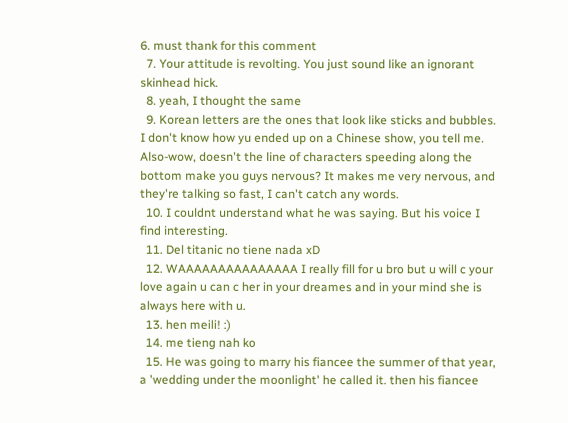6. must thank for this comment
  7. Your attitude is revolting. You just sound like an ignorant skinhead hick.
  8. yeah, I thought the same
  9. Korean letters are the ones that look like sticks and bubbles. I don't know how yu ended up on a Chinese show, you tell me. Also-wow, doesn't the line of characters speeding along the bottom make you guys nervous? It makes me very nervous, and they're talking so fast, I can't catch any words.
  10. I couldnt understand what he was saying. But his voice I find interesting.
  11. Del titanic no tiene nada xD
  12. WAAAAAAAAAAAAAAA I really fill for u bro but u will c your love again u can c her in your dreames and in your mind she is always here with u.
  13. hen meili! :)
  14. me tieng nah ko
  15. He was going to marry his fiancee the summer of that year, a 'wedding under the moonlight' he called it. then his fiancee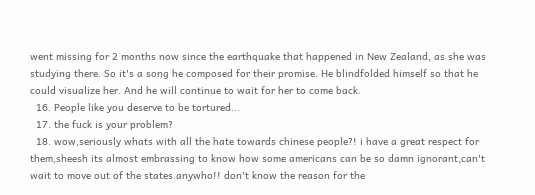went missing for 2 months now since the earthquake that happened in New Zealand, as she was studying there. So it's a song he composed for their promise. He blindfolded himself so that he could visualize her. And he will continue to wait for her to come back.
  16. People like you deserve to be tortured...
  17. the fuck is your problem?
  18. wow,seriously whats with all the hate towards chinese people?! i have a great respect for them,sheesh its almost embrassing to know how some americans can be so damn ignorant,can't wait to move out of the states.anywho!! don't know the reason for the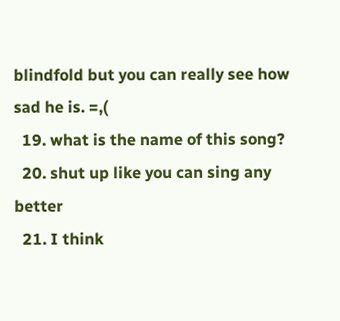blindfold but you can really see how sad he is. =,(
  19. what is the name of this song?
  20. shut up like you can sing any better
  21. I think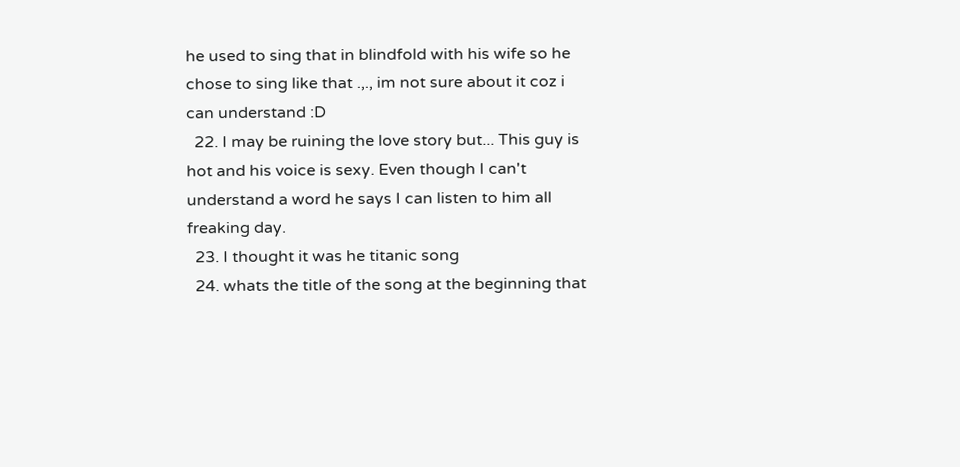he used to sing that in blindfold with his wife so he chose to sing like that .,., im not sure about it coz i can understand :D
  22. I may be ruining the love story but... This guy is hot and his voice is sexy. Even though I can't understand a word he says I can listen to him all freaking day.
  23. I thought it was he titanic song
  24. whats the title of the song at the beginning that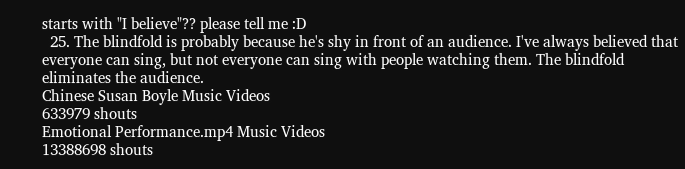starts with "I believe"?? please tell me :D
  25. The blindfold is probably because he's shy in front of an audience. I've always believed that everyone can sing, but not everyone can sing with people watching them. The blindfold eliminates the audience.
Chinese Susan Boyle Music Videos
633979 shouts
Emotional Performance.mp4 Music Videos
13388698 shouts